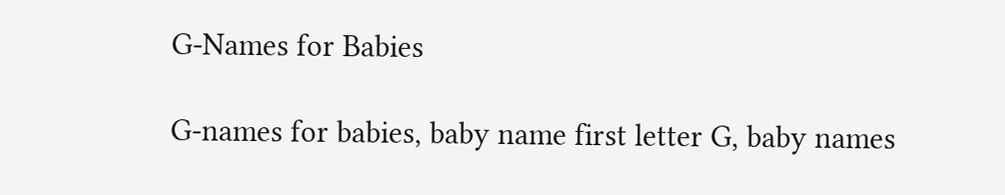G-Names for Babies

G-names for babies, baby name first letter G, baby names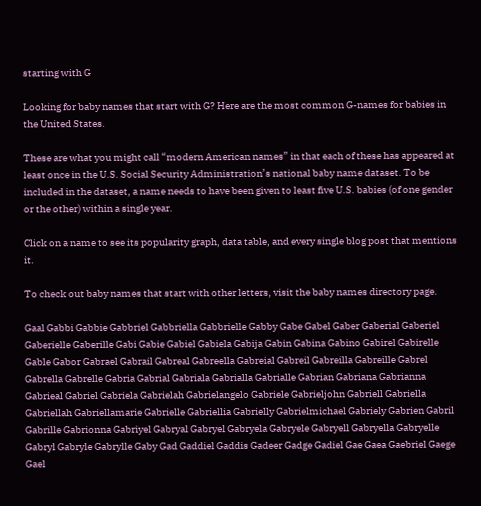starting with G

Looking for baby names that start with G? Here are the most common G-names for babies in the United States.

These are what you might call “modern American names” in that each of these has appeared at least once in the U.S. Social Security Administration’s national baby name dataset. To be included in the dataset, a name needs to have been given to least five U.S. babies (of one gender or the other) within a single year.

Click on a name to see its popularity graph, data table, and every single blog post that mentions it.

To check out baby names that start with other letters, visit the baby names directory page.

Gaal Gabbi Gabbie Gabbriel Gabbriella Gabbrielle Gabby Gabe Gabel Gaber Gaberial Gaberiel Gaberielle Gaberille Gabi Gabie Gabiel Gabiela Gabija Gabin Gabina Gabino Gabirel Gabirelle Gable Gabor Gabrael Gabrail Gabreal Gabreella Gabreial Gabreil Gabreilla Gabreille Gabrel Gabrella Gabrelle Gabria Gabrial Gabriala Gabrialla Gabrialle Gabrian Gabriana Gabrianna Gabrieal Gabriel Gabriela Gabrielah Gabrielangelo Gabriele Gabrieljohn Gabriell Gabriella Gabriellah Gabriellamarie Gabrielle Gabriellia Gabrielly Gabrielmichael Gabriely Gabrien Gabril Gabrille Gabrionna Gabriyel Gabryal Gabryel Gabryela Gabryele Gabryell Gabryella Gabryelle Gabryl Gabryle Gabrylle Gaby Gad Gaddiel Gaddis Gadeer Gadge Gadiel Gae Gaea Gaebriel Gaege Gael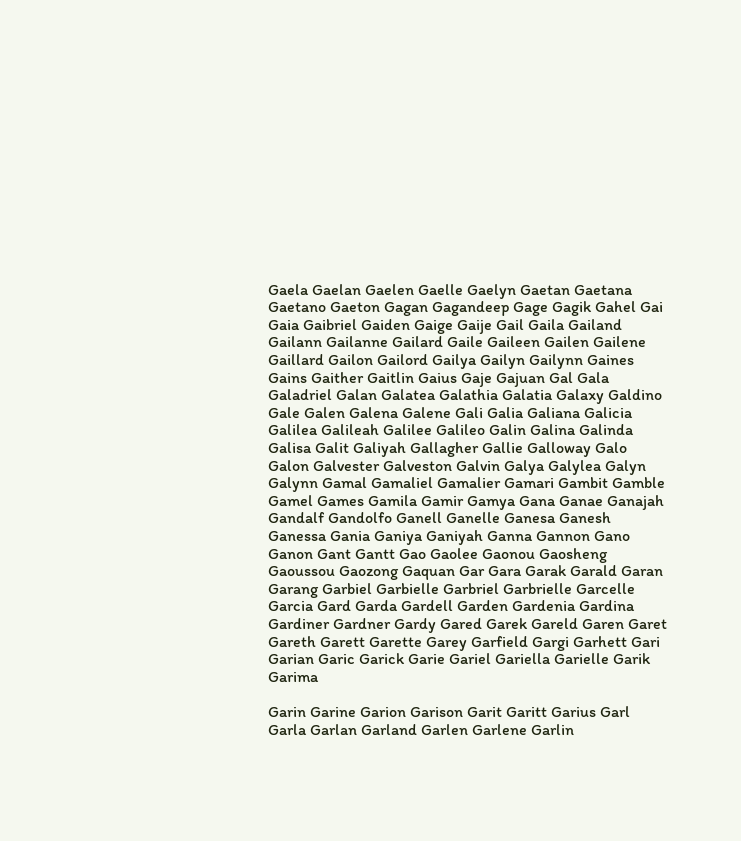Gaela Gaelan Gaelen Gaelle Gaelyn Gaetan Gaetana Gaetano Gaeton Gagan Gagandeep Gage Gagik Gahel Gai Gaia Gaibriel Gaiden Gaige Gaije Gail Gaila Gailand Gailann Gailanne Gailard Gaile Gaileen Gailen Gailene Gaillard Gailon Gailord Gailya Gailyn Gailynn Gaines Gains Gaither Gaitlin Gaius Gaje Gajuan Gal Gala Galadriel Galan Galatea Galathia Galatia Galaxy Galdino Gale Galen Galena Galene Gali Galia Galiana Galicia Galilea Galileah Galilee Galileo Galin Galina Galinda Galisa Galit Galiyah Gallagher Gallie Galloway Galo Galon Galvester Galveston Galvin Galya Galylea Galyn Galynn Gamal Gamaliel Gamalier Gamari Gambit Gamble Gamel Games Gamila Gamir Gamya Gana Ganae Ganajah Gandalf Gandolfo Ganell Ganelle Ganesa Ganesh Ganessa Gania Ganiya Ganiyah Ganna Gannon Gano Ganon Gant Gantt Gao Gaolee Gaonou Gaosheng Gaoussou Gaozong Gaquan Gar Gara Garak Garald Garan Garang Garbiel Garbielle Garbriel Garbrielle Garcelle Garcia Gard Garda Gardell Garden Gardenia Gardina Gardiner Gardner Gardy Gared Garek Gareld Garen Garet Gareth Garett Garette Garey Garfield Gargi Garhett Gari Garian Garic Garick Garie Gariel Gariella Garielle Garik Garima

Garin Garine Garion Garison Garit Garitt Garius Garl Garla Garlan Garland Garlen Garlene Garlin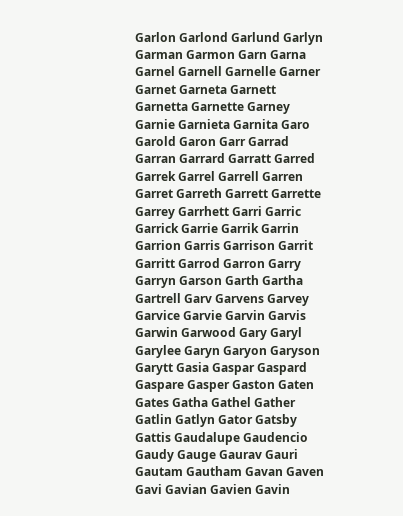Garlon Garlond Garlund Garlyn Garman Garmon Garn Garna Garnel Garnell Garnelle Garner Garnet Garneta Garnett Garnetta Garnette Garney Garnie Garnieta Garnita Garo Garold Garon Garr Garrad Garran Garrard Garratt Garred Garrek Garrel Garrell Garren Garret Garreth Garrett Garrette Garrey Garrhett Garri Garric Garrick Garrie Garrik Garrin Garrion Garris Garrison Garrit Garritt Garrod Garron Garry Garryn Garson Garth Gartha Gartrell Garv Garvens Garvey Garvice Garvie Garvin Garvis Garwin Garwood Gary Garyl Garylee Garyn Garyon Garyson Garytt Gasia Gaspar Gaspard Gaspare Gasper Gaston Gaten Gates Gatha Gathel Gather Gatlin Gatlyn Gator Gatsby Gattis Gaudalupe Gaudencio Gaudy Gauge Gaurav Gauri Gautam Gautham Gavan Gaven Gavi Gavian Gavien Gavin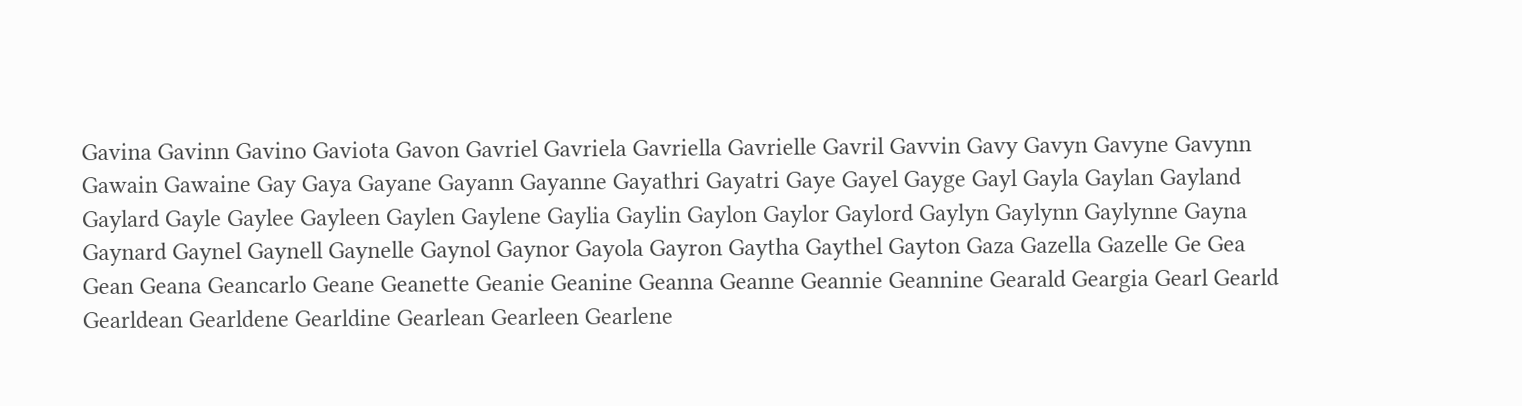Gavina Gavinn Gavino Gaviota Gavon Gavriel Gavriela Gavriella Gavrielle Gavril Gavvin Gavy Gavyn Gavyne Gavynn Gawain Gawaine Gay Gaya Gayane Gayann Gayanne Gayathri Gayatri Gaye Gayel Gayge Gayl Gayla Gaylan Gayland Gaylard Gayle Gaylee Gayleen Gaylen Gaylene Gaylia Gaylin Gaylon Gaylor Gaylord Gaylyn Gaylynn Gaylynne Gayna Gaynard Gaynel Gaynell Gaynelle Gaynol Gaynor Gayola Gayron Gaytha Gaythel Gayton Gaza Gazella Gazelle Ge Gea Gean Geana Geancarlo Geane Geanette Geanie Geanine Geanna Geanne Geannie Geannine Gearald Geargia Gearl Gearld Gearldean Gearldene Gearldine Gearlean Gearleen Gearlene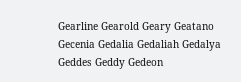Gearline Gearold Geary Geatano Gecenia Gedalia Gedaliah Gedalya Geddes Geddy Gedeon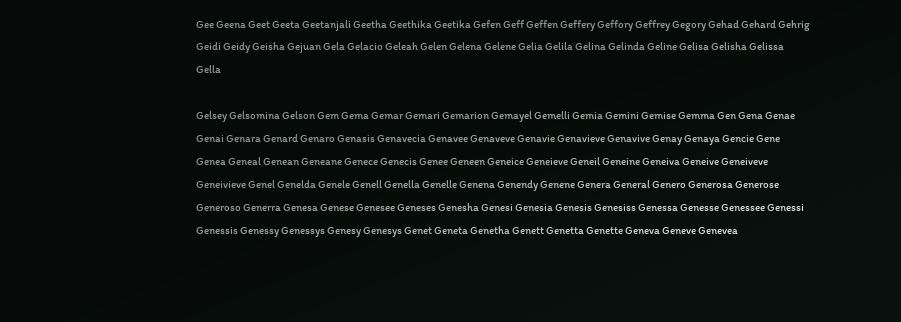Gee Geena Geet Geeta Geetanjali Geetha Geethika Geetika Gefen Geff Geffen Geffery Geffory Geffrey Gegory Gehad Gehard Gehrig Geidi Geidy Geisha Gejuan Gela Gelacio Geleah Gelen Gelena Gelene Gelia Gelila Gelina Gelinda Geline Gelisa Gelisha Gelissa Gella

Gelsey Gelsomina Gelson Gem Gema Gemar Gemari Gemarion Gemayel Gemelli Gemia Gemini Gemise Gemma Gen Gena Genae Genai Genara Genard Genaro Genasis Genavecia Genavee Genaveve Genavie Genavieve Genavive Genay Genaya Gencie Gene Genea Geneal Genean Geneane Genece Genecis Genee Geneen Geneice Geneieve Geneil Geneine Geneiva Geneive Geneiveve Geneivieve Genel Genelda Genele Genell Genella Genelle Genena Genendy Genene Genera General Genero Generosa Generose Generoso Generra Genesa Genese Genesee Geneses Genesha Genesi Genesia Genesis Genesiss Genessa Genesse Genessee Genessi Genessis Genessy Genessys Genesy Genesys Genet Geneta Genetha Genett Genetta Genette Geneva Geneve Genevea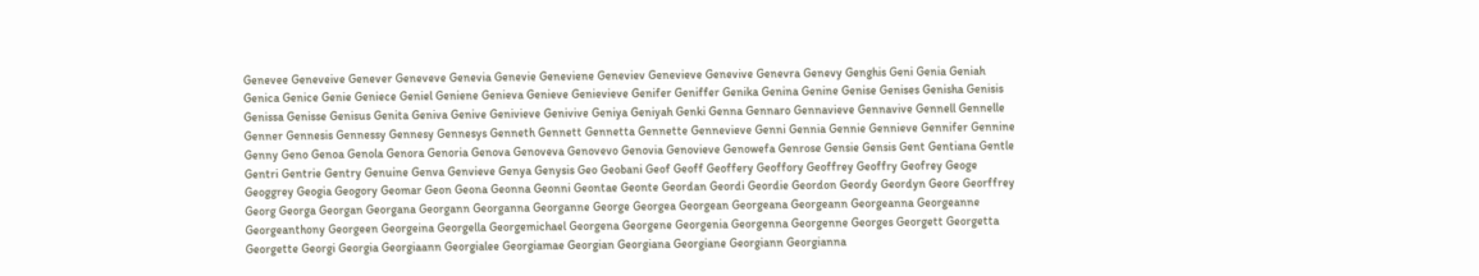Genevee Geneveive Genever Geneveve Genevia Genevie Geneviene Geneviev Genevieve Genevive Genevra Genevy Genghis Geni Genia Geniah Genica Genice Genie Geniece Geniel Geniene Genieva Genieve Genievieve Genifer Geniffer Genika Genina Genine Genise Genises Genisha Genisis Genissa Genisse Genisus Genita Geniva Genive Genivieve Genivive Geniya Geniyah Genki Genna Gennaro Gennavieve Gennavive Gennell Gennelle Genner Gennesis Gennessy Gennesy Gennesys Genneth Gennett Gennetta Gennette Gennevieve Genni Gennia Gennie Gennieve Gennifer Gennine Genny Geno Genoa Genola Genora Genoria Genova Genoveva Genovevo Genovia Genovieve Genowefa Genrose Gensie Gensis Gent Gentiana Gentle Gentri Gentrie Gentry Genuine Genva Genvieve Genya Genysis Geo Geobani Geof Geoff Geoffery Geoffory Geoffrey Geoffry Geofrey Geoge Geoggrey Geogia Geogory Geomar Geon Geona Geonna Geonni Geontae Geonte Geordan Geordi Geordie Geordon Geordy Geordyn Geore Georffrey Georg Georga Georgan Georgana Georgann Georganna Georganne George Georgea Georgean Georgeana Georgeann Georgeanna Georgeanne Georgeanthony Georgeen Georgeina Georgella Georgemichael Georgena Georgene Georgenia Georgenna Georgenne Georges Georgett Georgetta Georgette Georgi Georgia Georgiaann Georgialee Georgiamae Georgian Georgiana Georgiane Georgiann Georgianna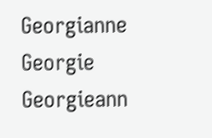Georgianne Georgie Georgieann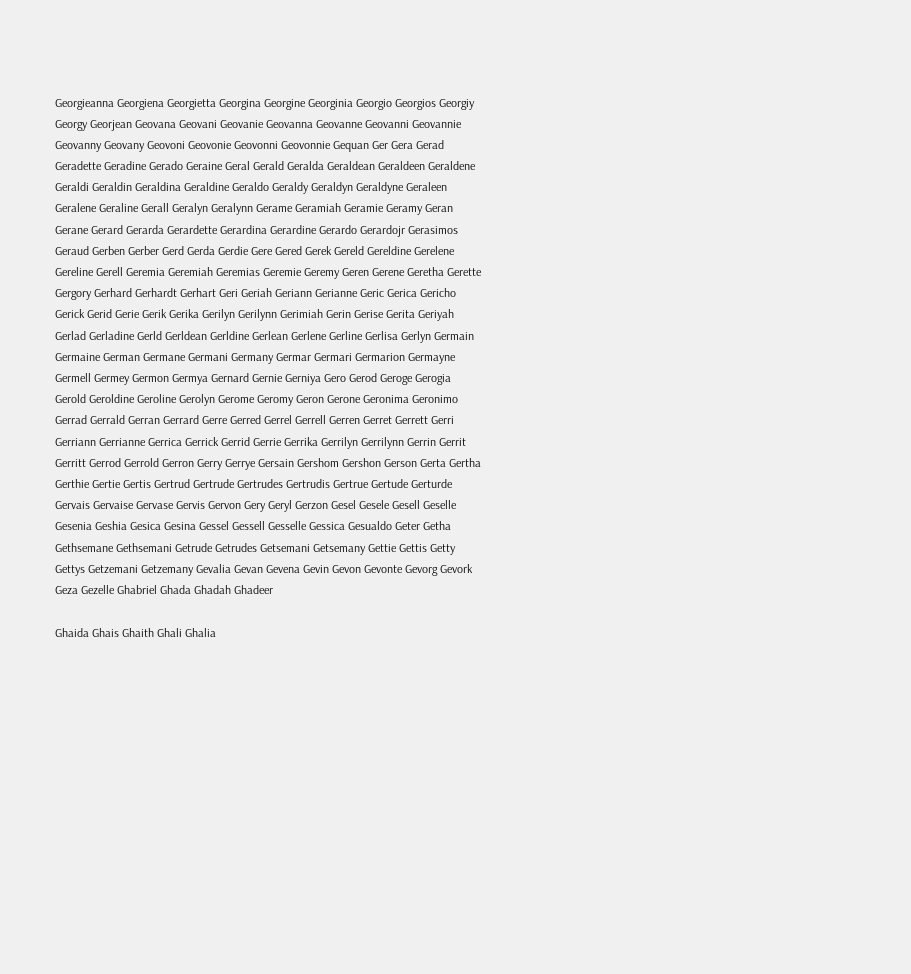Georgieanna Georgiena Georgietta Georgina Georgine Georginia Georgio Georgios Georgiy Georgy Georjean Geovana Geovani Geovanie Geovanna Geovanne Geovanni Geovannie Geovanny Geovany Geovoni Geovonie Geovonni Geovonnie Gequan Ger Gera Gerad Geradette Geradine Gerado Geraine Geral Gerald Geralda Geraldean Geraldeen Geraldene Geraldi Geraldin Geraldina Geraldine Geraldo Geraldy Geraldyn Geraldyne Geraleen Geralene Geraline Gerall Geralyn Geralynn Gerame Geramiah Geramie Geramy Geran Gerane Gerard Gerarda Gerardette Gerardina Gerardine Gerardo Gerardojr Gerasimos Geraud Gerben Gerber Gerd Gerda Gerdie Gere Gered Gerek Gereld Gereldine Gerelene Gereline Gerell Geremia Geremiah Geremias Geremie Geremy Geren Gerene Geretha Gerette Gergory Gerhard Gerhardt Gerhart Geri Geriah Geriann Gerianne Geric Gerica Gericho Gerick Gerid Gerie Gerik Gerika Gerilyn Gerilynn Gerimiah Gerin Gerise Gerita Geriyah Gerlad Gerladine Gerld Gerldean Gerldine Gerlean Gerlene Gerline Gerlisa Gerlyn Germain Germaine German Germane Germani Germany Germar Germari Germarion Germayne Germell Germey Germon Germya Gernard Gernie Gerniya Gero Gerod Geroge Gerogia Gerold Geroldine Geroline Gerolyn Gerome Geromy Geron Gerone Geronima Geronimo Gerrad Gerrald Gerran Gerrard Gerre Gerred Gerrel Gerrell Gerren Gerret Gerrett Gerri Gerriann Gerrianne Gerrica Gerrick Gerrid Gerrie Gerrika Gerrilyn Gerrilynn Gerrin Gerrit Gerritt Gerrod Gerrold Gerron Gerry Gerrye Gersain Gershom Gershon Gerson Gerta Gertha Gerthie Gertie Gertis Gertrud Gertrude Gertrudes Gertrudis Gertrue Gertude Gerturde Gervais Gervaise Gervase Gervis Gervon Gery Geryl Gerzon Gesel Gesele Gesell Geselle Gesenia Geshia Gesica Gesina Gessel Gessell Gesselle Gessica Gesualdo Geter Getha Gethsemane Gethsemani Getrude Getrudes Getsemani Getsemany Gettie Gettis Getty Gettys Getzemani Getzemany Gevalia Gevan Gevena Gevin Gevon Gevonte Gevorg Gevork Geza Gezelle Ghabriel Ghada Ghadah Ghadeer

Ghaida Ghais Ghaith Ghali Ghalia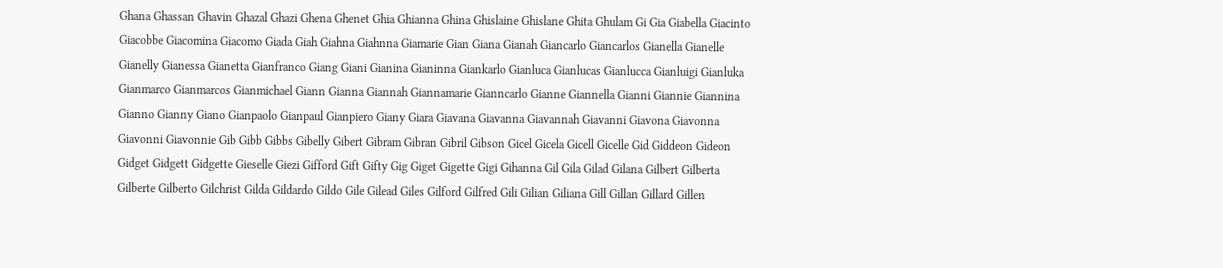Ghana Ghassan Ghavin Ghazal Ghazi Ghena Ghenet Ghia Ghianna Ghina Ghislaine Ghislane Ghita Ghulam Gi Gia Giabella Giacinto Giacobbe Giacomina Giacomo Giada Giah Giahna Giahnna Giamarie Gian Giana Gianah Giancarlo Giancarlos Gianella Gianelle Gianelly Gianessa Gianetta Gianfranco Giang Giani Gianina Gianinna Giankarlo Gianluca Gianlucas Gianlucca Gianluigi Gianluka Gianmarco Gianmarcos Gianmichael Giann Gianna Giannah Giannamarie Gianncarlo Gianne Giannella Gianni Giannie Giannina Gianno Gianny Giano Gianpaolo Gianpaul Gianpiero Giany Giara Giavana Giavanna Giavannah Giavanni Giavona Giavonna Giavonni Giavonnie Gib Gibb Gibbs Gibelly Gibert Gibram Gibran Gibril Gibson Gicel Gicela Gicell Gicelle Gid Giddeon Gideon Gidget Gidgett Gidgette Gieselle Giezi Gifford Gift Gifty Gig Giget Gigette Gigi Gihanna Gil Gila Gilad Gilana Gilbert Gilberta Gilberte Gilberto Gilchrist Gilda Gildardo Gildo Gile Gilead Giles Gilford Gilfred Gili Gilian Giliana Gill Gillan Gillard Gillen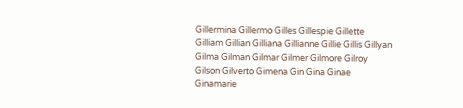Gillermina Gillermo Gilles Gillespie Gillette Gilliam Gillian Gilliana Gillianne Gillie Gillis Gillyan Gilma Gilman Gilmar Gilmer Gilmore Gilroy Gilson Gilverto Gimena Gin Gina Ginae Ginamarie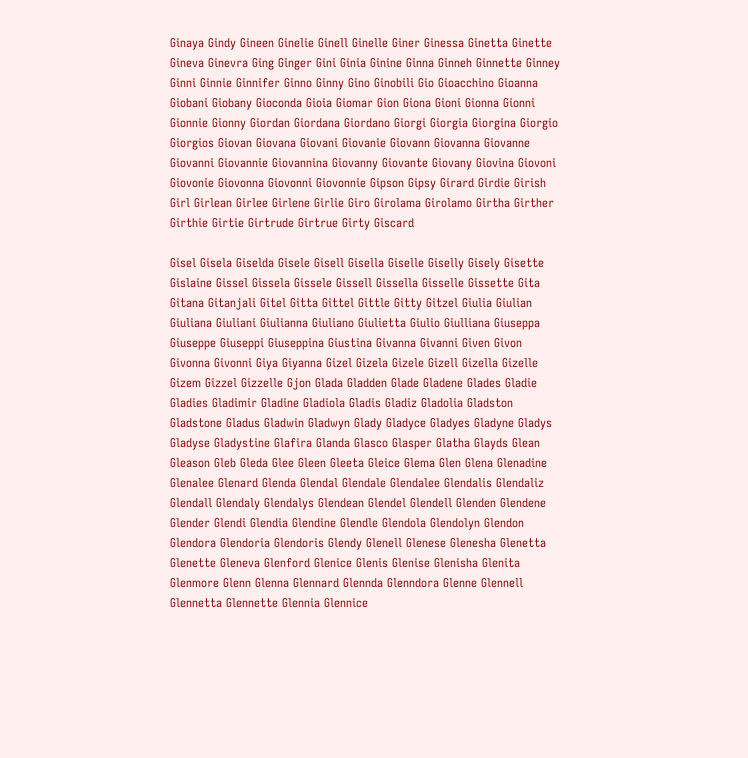Ginaya Gindy Gineen Ginelie Ginell Ginelle Giner Ginessa Ginetta Ginette Gineva Ginevra Ging Ginger Gini Ginia Ginine Ginna Ginneh Ginnette Ginney Ginni Ginnie Ginnifer Ginno Ginny Gino Ginobili Gio Gioacchino Gioanna Giobani Giobany Gioconda Gioia Giomar Gion Giona Gioni Gionna Gionni Gionnie Gionny Giordan Giordana Giordano Giorgi Giorgia Giorgina Giorgio Giorgios Giovan Giovana Giovani Giovanie Giovann Giovanna Giovanne Giovanni Giovannie Giovannina Giovanny Giovante Giovany Giovina Giovoni Giovonie Giovonna Giovonni Giovonnie Gipson Gipsy Girard Girdie Girish Girl Girlean Girlee Girlene Girlie Giro Girolama Girolamo Girtha Girther Girthie Girtie Girtrude Girtrue Girty Giscard

Gisel Gisela Giselda Gisele Gisell Gisella Giselle Giselly Gisely Gisette Gislaine Gissel Gissela Gissele Gissell Gissella Gisselle Gissette Gita Gitana Gitanjali Gitel Gitta Gittel Gittle Gitty Gitzel Giulia Giulian Giuliana Giuliani Giulianna Giuliano Giulietta Giulio Giulliana Giuseppa Giuseppe Giuseppi Giuseppina Giustina Givanna Givanni Given Givon Givonna Givonni Giya Giyanna Gizel Gizela Gizele Gizell Gizella Gizelle Gizem Gizzel Gizzelle Gjon Glada Gladden Glade Gladene Glades Gladie Gladies Gladimir Gladine Gladiola Gladis Gladiz Gladolia Gladston Gladstone Gladus Gladwin Gladwyn Glady Gladyce Gladyes Gladyne Gladys Gladyse Gladystine Glafira Glanda Glasco Glasper Glatha Glayds Glean Gleason Gleb Gleda Glee Gleen Gleeta Gleice Glema Glen Glena Glenadine Glenalee Glenard Glenda Glendal Glendale Glendalee Glendalis Glendaliz Glendall Glendaly Glendalys Glendean Glendel Glendell Glenden Glendene Glender Glendi Glendia Glendine Glendle Glendola Glendolyn Glendon Glendora Glendoria Glendoris Glendy Glenell Glenese Glenesha Glenetta Glenette Gleneva Glenford Glenice Glenis Glenise Glenisha Glenita Glenmore Glenn Glenna Glennard Glennda Glenndora Glenne Glennell Glennetta Glennette Glennia Glennice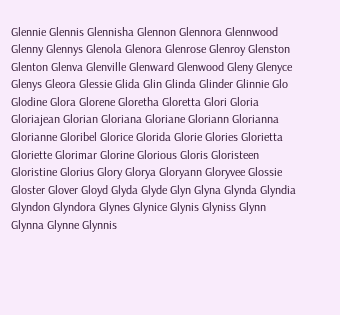Glennie Glennis Glennisha Glennon Glennora Glennwood Glenny Glennys Glenola Glenora Glenrose Glenroy Glenston Glenton Glenva Glenville Glenward Glenwood Gleny Glenyce Glenys Gleora Glessie Glida Glin Glinda Glinder Glinnie Glo Glodine Glora Glorene Gloretha Gloretta Glori Gloria Gloriajean Glorian Gloriana Gloriane Gloriann Glorianna Glorianne Gloribel Glorice Glorida Glorie Glories Glorietta Gloriette Glorimar Glorine Glorious Gloris Gloristeen Gloristine Glorius Glory Glorya Gloryann Gloryvee Glossie Gloster Glover Gloyd Glyda Glyde Glyn Glyna Glynda Glyndia Glyndon Glyndora Glynes Glynice Glynis Glyniss Glynn Glynna Glynne Glynnis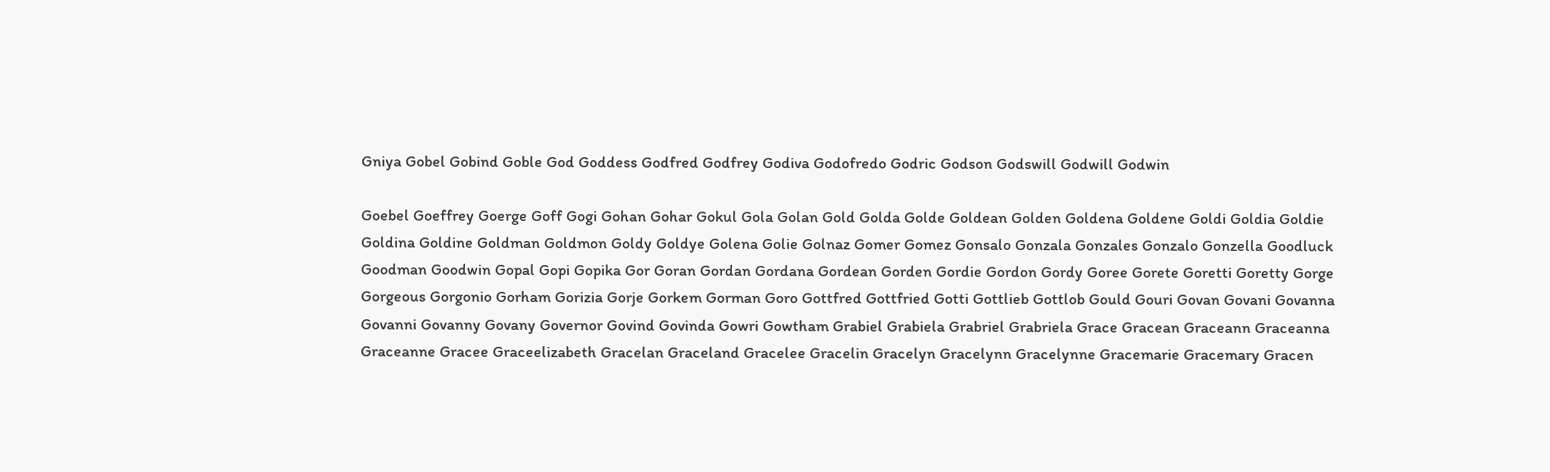Gniya Gobel Gobind Goble God Goddess Godfred Godfrey Godiva Godofredo Godric Godson Godswill Godwill Godwin

Goebel Goeffrey Goerge Goff Gogi Gohan Gohar Gokul Gola Golan Gold Golda Golde Goldean Golden Goldena Goldene Goldi Goldia Goldie Goldina Goldine Goldman Goldmon Goldy Goldye Golena Golie Golnaz Gomer Gomez Gonsalo Gonzala Gonzales Gonzalo Gonzella Goodluck Goodman Goodwin Gopal Gopi Gopika Gor Goran Gordan Gordana Gordean Gorden Gordie Gordon Gordy Goree Gorete Goretti Goretty Gorge Gorgeous Gorgonio Gorham Gorizia Gorje Gorkem Gorman Goro Gottfred Gottfried Gotti Gottlieb Gottlob Gould Gouri Govan Govani Govanna Govanni Govanny Govany Governor Govind Govinda Gowri Gowtham Grabiel Grabiela Grabriel Grabriela Grace Gracean Graceann Graceanna Graceanne Gracee Graceelizabeth Gracelan Graceland Gracelee Gracelin Gracelyn Gracelynn Gracelynne Gracemarie Gracemary Gracen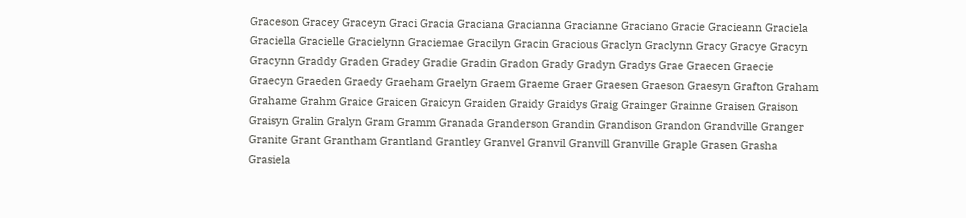Graceson Gracey Graceyn Graci Gracia Graciana Gracianna Gracianne Graciano Gracie Gracieann Graciela Graciella Gracielle Gracielynn Graciemae Gracilyn Gracin Gracious Graclyn Graclynn Gracy Gracye Gracyn Gracynn Graddy Graden Gradey Gradie Gradin Gradon Grady Gradyn Gradys Grae Graecen Graecie Graecyn Graeden Graedy Graeham Graelyn Graem Graeme Graer Graesen Graeson Graesyn Grafton Graham Grahame Grahm Graice Graicen Graicyn Graiden Graidy Graidys Graig Grainger Grainne Graisen Graison Graisyn Gralin Gralyn Gram Gramm Granada Granderson Grandin Grandison Grandon Grandville Granger Granite Grant Grantham Grantland Grantley Granvel Granvil Granvill Granville Graple Grasen Grasha Grasiela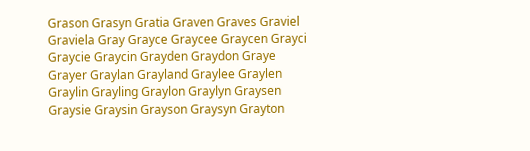Grason Grasyn Gratia Graven Graves Graviel Graviela Gray Grayce Graycee Graycen Grayci Graycie Graycin Grayden Graydon Graye Grayer Graylan Grayland Graylee Graylen Graylin Grayling Graylon Graylyn Graysen Graysie Graysin Grayson Graysyn Grayton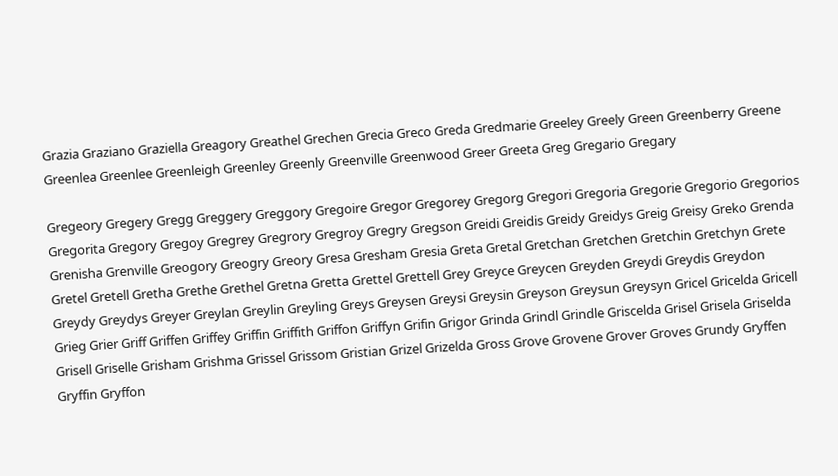Grazia Graziano Graziella Greagory Greathel Grechen Grecia Greco Greda Gredmarie Greeley Greely Green Greenberry Greene Greenlea Greenlee Greenleigh Greenley Greenly Greenville Greenwood Greer Greeta Greg Gregario Gregary

Gregeory Gregery Gregg Greggery Greggory Gregoire Gregor Gregorey Gregorg Gregori Gregoria Gregorie Gregorio Gregorios Gregorita Gregory Gregoy Gregrey Gregrory Gregroy Gregry Gregson Greidi Greidis Greidy Greidys Greig Greisy Greko Grenda Grenisha Grenville Greogory Greogry Greory Gresa Gresham Gresia Greta Gretal Gretchan Gretchen Gretchin Gretchyn Grete Gretel Gretell Gretha Grethe Grethel Gretna Gretta Grettel Grettell Grey Greyce Greycen Greyden Greydi Greydis Greydon Greydy Greydys Greyer Greylan Greylin Greyling Greys Greysen Greysi Greysin Greyson Greysun Greysyn Gricel Gricelda Gricell Grieg Grier Griff Griffen Griffey Griffin Griffith Griffon Griffyn Grifin Grigor Grinda Grindl Grindle Griscelda Grisel Grisela Griselda Grisell Griselle Grisham Grishma Grissel Grissom Gristian Grizel Grizelda Gross Grove Grovene Grover Groves Grundy Gryffen Gryffin Gryffon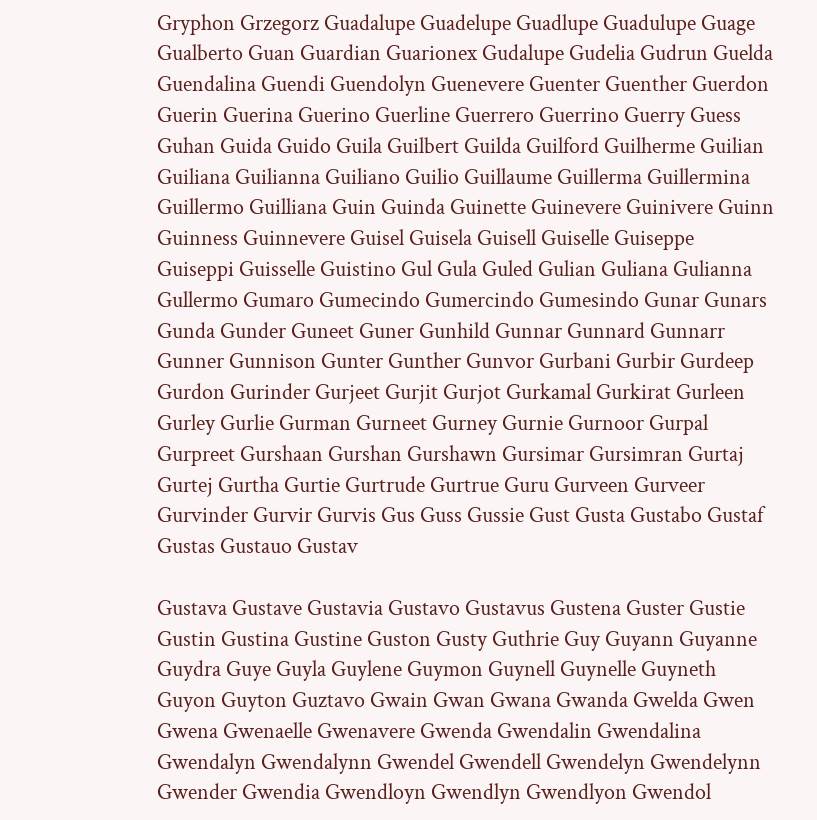Gryphon Grzegorz Guadalupe Guadelupe Guadlupe Guadulupe Guage Gualberto Guan Guardian Guarionex Gudalupe Gudelia Gudrun Guelda Guendalina Guendi Guendolyn Guenevere Guenter Guenther Guerdon Guerin Guerina Guerino Guerline Guerrero Guerrino Guerry Guess Guhan Guida Guido Guila Guilbert Guilda Guilford Guilherme Guilian Guiliana Guilianna Guiliano Guilio Guillaume Guillerma Guillermina Guillermo Guilliana Guin Guinda Guinette Guinevere Guinivere Guinn Guinness Guinnevere Guisel Guisela Guisell Guiselle Guiseppe Guiseppi Guisselle Guistino Gul Gula Guled Gulian Guliana Gulianna Gullermo Gumaro Gumecindo Gumercindo Gumesindo Gunar Gunars Gunda Gunder Guneet Guner Gunhild Gunnar Gunnard Gunnarr Gunner Gunnison Gunter Gunther Gunvor Gurbani Gurbir Gurdeep Gurdon Gurinder Gurjeet Gurjit Gurjot Gurkamal Gurkirat Gurleen Gurley Gurlie Gurman Gurneet Gurney Gurnie Gurnoor Gurpal Gurpreet Gurshaan Gurshan Gurshawn Gursimar Gursimran Gurtaj Gurtej Gurtha Gurtie Gurtrude Gurtrue Guru Gurveen Gurveer Gurvinder Gurvir Gurvis Gus Guss Gussie Gust Gusta Gustabo Gustaf Gustas Gustauo Gustav

Gustava Gustave Gustavia Gustavo Gustavus Gustena Guster Gustie Gustin Gustina Gustine Guston Gusty Guthrie Guy Guyann Guyanne Guydra Guye Guyla Guylene Guymon Guynell Guynelle Guyneth Guyon Guyton Guztavo Gwain Gwan Gwana Gwanda Gwelda Gwen Gwena Gwenaelle Gwenavere Gwenda Gwendalin Gwendalina Gwendalyn Gwendalynn Gwendel Gwendell Gwendelyn Gwendelynn Gwender Gwendia Gwendloyn Gwendlyn Gwendlyon Gwendol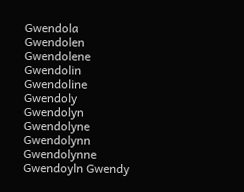Gwendola Gwendolen Gwendolene Gwendolin Gwendoline Gwendoly Gwendolyn Gwendolyne Gwendolynn Gwendolynne Gwendoyln Gwendy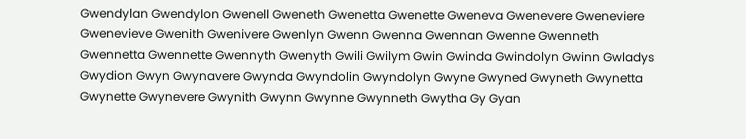Gwendylan Gwendylon Gwenell Gweneth Gwenetta Gwenette Gweneva Gwenevere Gweneviere Gwenevieve Gwenith Gwenivere Gwenlyn Gwenn Gwenna Gwennan Gwenne Gwenneth Gwennetta Gwennette Gwennyth Gwenyth Gwili Gwilym Gwin Gwinda Gwindolyn Gwinn Gwladys Gwydion Gwyn Gwynavere Gwynda Gwyndolin Gwyndolyn Gwyne Gwyned Gwyneth Gwynetta Gwynette Gwynevere Gwynith Gwynn Gwynne Gwynneth Gwytha Gy Gyan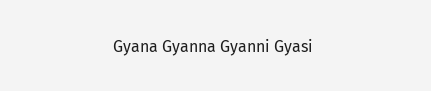Gyana Gyanna Gyanni Gyasi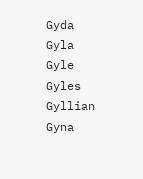Gyda Gyla Gyle Gyles Gyllian Gyna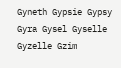Gyneth Gypsie Gypsy Gyra Gysel Gyselle Gyzelle Gzim